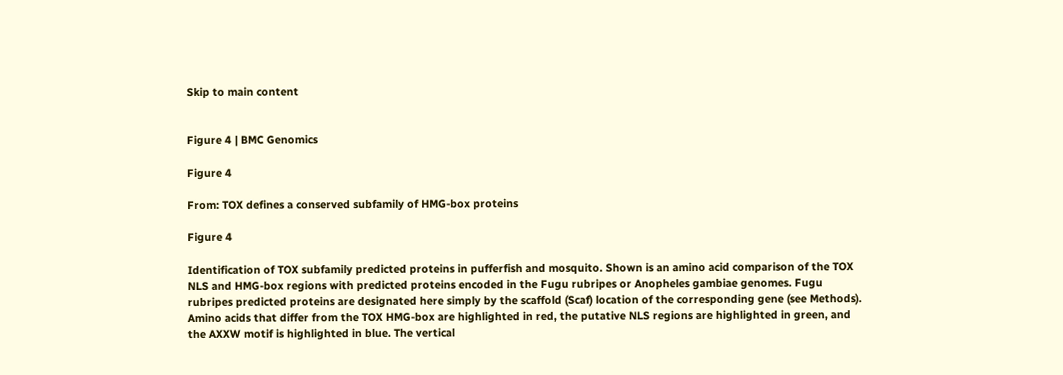Skip to main content


Figure 4 | BMC Genomics

Figure 4

From: TOX defines a conserved subfamily of HMG-box proteins

Figure 4

Identification of TOX subfamily predicted proteins in pufferfish and mosquito. Shown is an amino acid comparison of the TOX NLS and HMG-box regions with predicted proteins encoded in the Fugu rubripes or Anopheles gambiae genomes. Fugu rubripes predicted proteins are designated here simply by the scaffold (Scaf) location of the corresponding gene (see Methods). Amino acids that differ from the TOX HMG-box are highlighted in red, the putative NLS regions are highlighted in green, and the AXXW motif is highlighted in blue. The vertical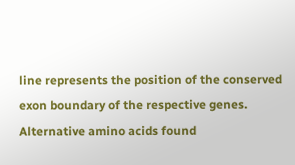line represents the position of the conserved exon boundary of the respective genes. Alternative amino acids found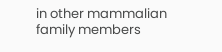in other mammalian family members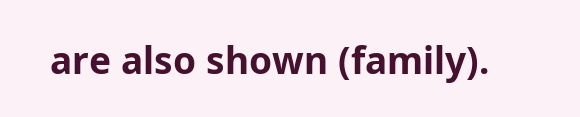are also shown (family).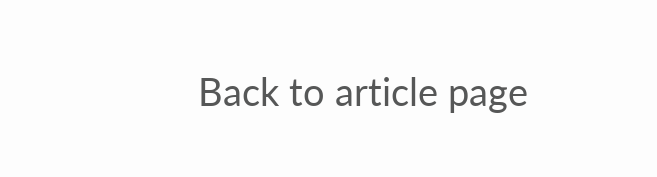Back to article page